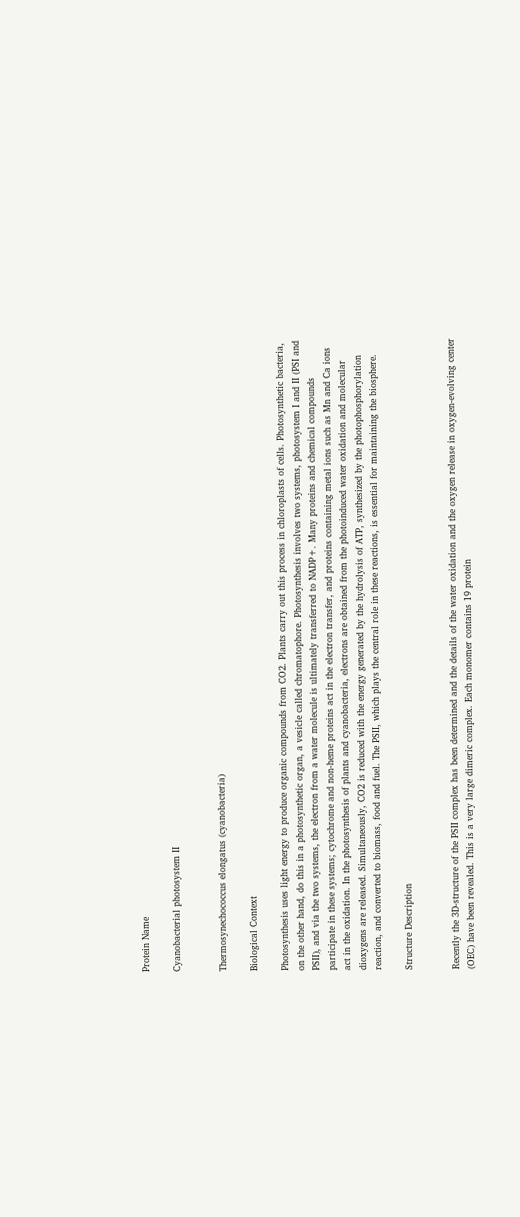Protein Name

Cyanobacterial photosystem II


Thermosynechococcus elongatus (cyanobacteria)

Biological Context

Photosynthesis uses light energy to produce organic compounds from CO2. Plants carry out this process in chloroplasts of cells. Photosynthetic bacteria, on the other hand, do this in a photosynthetic organ, a vesicle called chromatophore. Photosynthesis involves two systems, photosystem I and II (PSI and PSII), and via the two systems, the electron from a water molecule is ultimately transferred to NADP+. Many proteins and chemical compounds participate in these systems; cytochrome and non-heme proteins act in the electron transfer, and proteins containing metal ions such as Mn and Ca ions act in the oxidation. In the photosynthesis of plants and cyanobacteria, electrons are obtained from the photoinduced water oxidation and molecular dioxygens are released. Simultaneously, CO2 is reduced with the energy generated by the hydrolysis of ATP, synthesized by the photophosphorylation reaction, and converted to biomass, food and fuel. The PSII, which plays the central role in these reactions, is essential for maintaining the biosphere.

Structure Description


Recently the 3D-structure of the PSII complex has been determined and the details of the water oxidation and the oxygen release in oxygen-evolving center (OEC) have been revealed. This is a very large dimeric complex. Each monomer contains 19 protein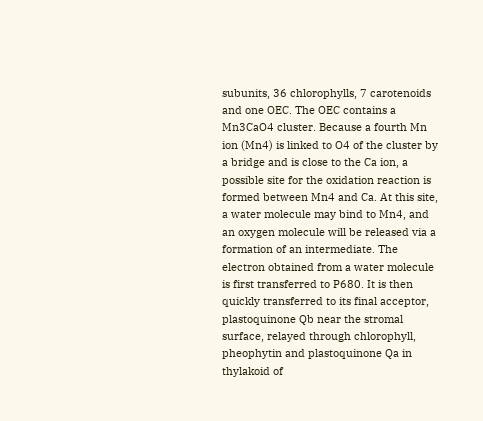subunits, 36 chlorophylls, 7 carotenoids and one OEC. The OEC contains a Mn3CaO4 cluster. Because a fourth Mn ion (Mn4) is linked to O4 of the cluster by a bridge and is close to the Ca ion, a possible site for the oxidation reaction is formed between Mn4 and Ca. At this site, a water molecule may bind to Mn4, and an oxygen molecule will be released via a formation of an intermediate. The electron obtained from a water molecule is first transferred to P680. It is then quickly transferred to its final acceptor, plastoquinone Qb near the stromal surface, relayed through chlorophyll, pheophytin and plastoquinone Qa in thylakoid of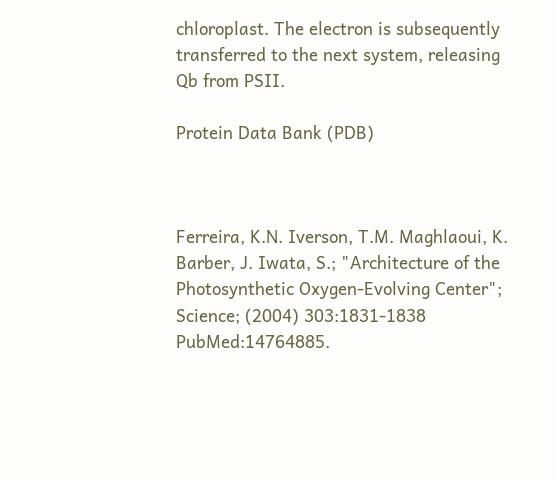chloroplast. The electron is subsequently transferred to the next system, releasing Qb from PSII.

Protein Data Bank (PDB)



Ferreira, K.N. Iverson, T.M. Maghlaoui, K. Barber, J. Iwata, S.; "Architecture of the Photosynthetic Oxygen-Evolving Center"; Science; (2004) 303:1831-1838 PubMed:14764885.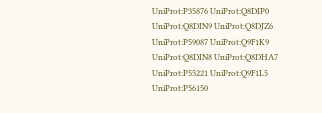UniProt:P35876 UniProt:Q8DIP0 UniProt:Q8DIN9 UniProt:Q8DJZ6 UniProt:P59087 UniProt:Q9F1K9 UniProt:Q8DIN8 UniProt:Q8DHA7 UniProt:P55221 UniProt:Q9F1L5 UniProt:P56150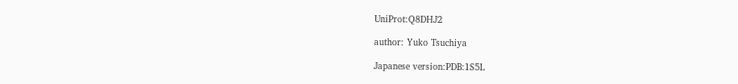UniProt:Q8DHJ2

author: Yuko Tsuchiya

Japanese version:PDB:1S5L